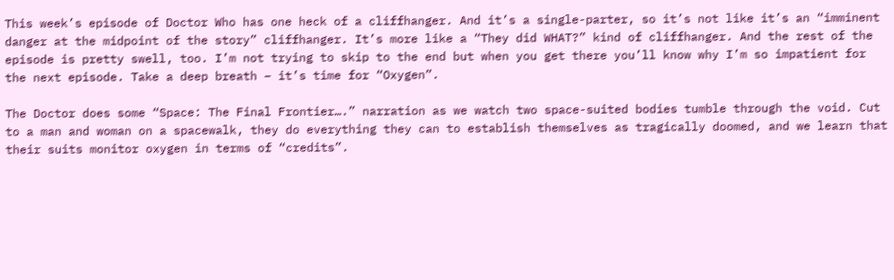This week’s episode of Doctor Who has one heck of a cliffhanger. And it’s a single-parter, so it’s not like it’s an “imminent danger at the midpoint of the story” cliffhanger. It’s more like a “They did WHAT?” kind of cliffhanger. And the rest of the episode is pretty swell, too. I’m not trying to skip to the end but when you get there you’ll know why I’m so impatient for the next episode. Take a deep breath – it’s time for “Oxygen”.

The Doctor does some “Space: The Final Frontier….” narration as we watch two space-suited bodies tumble through the void. Cut to a man and woman on a spacewalk, they do everything they can to establish themselves as tragically doomed, and we learn that their suits monitor oxygen in terms of “credits”.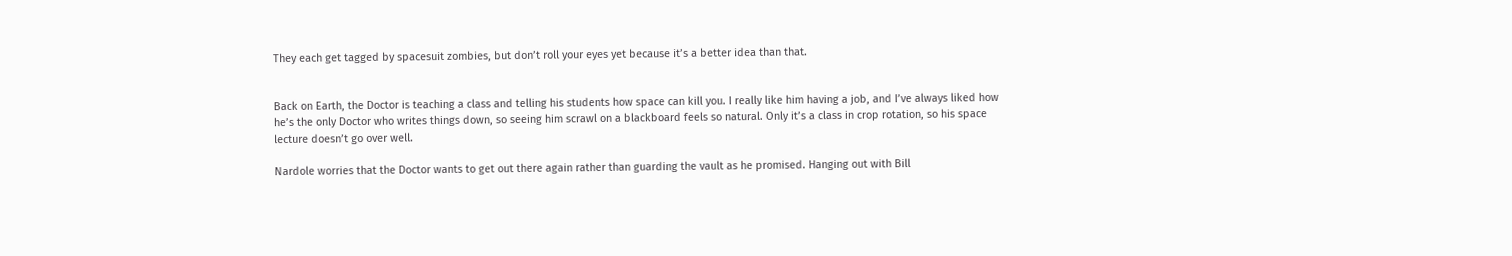They each get tagged by spacesuit zombies, but don’t roll your eyes yet because it’s a better idea than that.


Back on Earth, the Doctor is teaching a class and telling his students how space can kill you. I really like him having a job, and I’ve always liked how he’s the only Doctor who writes things down, so seeing him scrawl on a blackboard feels so natural. Only it’s a class in crop rotation, so his space lecture doesn’t go over well.

Nardole worries that the Doctor wants to get out there again rather than guarding the vault as he promised. Hanging out with Bill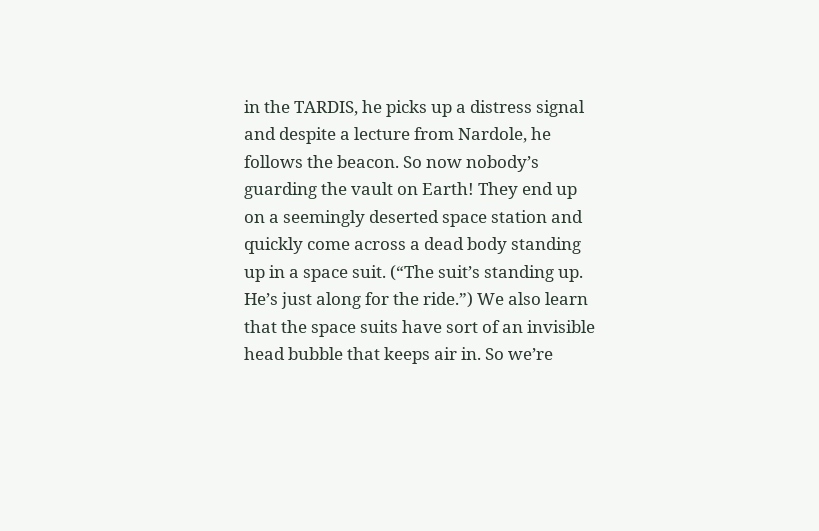in the TARDIS, he picks up a distress signal and despite a lecture from Nardole, he follows the beacon. So now nobody’s guarding the vault on Earth! They end up on a seemingly deserted space station and quickly come across a dead body standing up in a space suit. (“The suit’s standing up. He’s just along for the ride.”) We also learn that the space suits have sort of an invisible head bubble that keeps air in. So we’re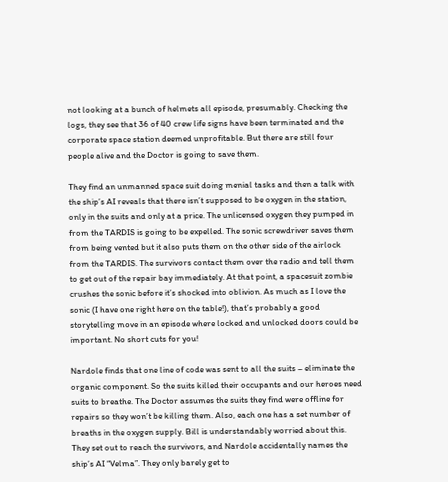not looking at a bunch of helmets all episode, presumably. Checking the logs, they see that 36 of 40 crew life signs have been terminated and the corporate space station deemed unprofitable. But there are still four people alive and the Doctor is going to save them.

They find an unmanned space suit doing menial tasks and then a talk with the ship’s AI reveals that there isn’t supposed to be oxygen in the station, only in the suits and only at a price. The unlicensed oxygen they pumped in from the TARDIS is going to be expelled. The sonic screwdriver saves them from being vented but it also puts them on the other side of the airlock from the TARDIS. The survivors contact them over the radio and tell them to get out of the repair bay immediately. At that point, a spacesuit zombie crushes the sonic before it’s shocked into oblivion. As much as I love the sonic (I have one right here on the table!), that’s probably a good storytelling move in an episode where locked and unlocked doors could be important. No short cuts for you!

Nardole finds that one line of code was sent to all the suits – eliminate the organic component. So the suits killed their occupants and our heroes need suits to breathe. The Doctor assumes the suits they find were offline for repairs so they won’t be killing them. Also, each one has a set number of breaths in the oxygen supply. Bill is understandably worried about this. They set out to reach the survivors, and Nardole accidentally names the ship’s AI “Velma”. They only barely get to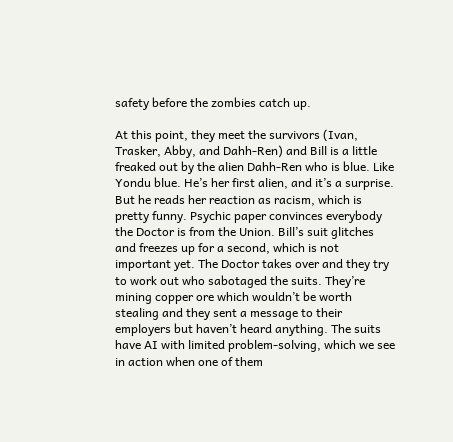safety before the zombies catch up.

At this point, they meet the survivors (Ivan, Trasker, Abby, and Dahh-Ren) and Bill is a little freaked out by the alien Dahh-Ren who is blue. Like Yondu blue. He’s her first alien, and it’s a surprise. But he reads her reaction as racism, which is pretty funny. Psychic paper convinces everybody the Doctor is from the Union. Bill’s suit glitches and freezes up for a second, which is not important yet. The Doctor takes over and they try to work out who sabotaged the suits. They’re mining copper ore which wouldn’t be worth stealing and they sent a message to their employers but haven’t heard anything. The suits have AI with limited problem-solving, which we see in action when one of them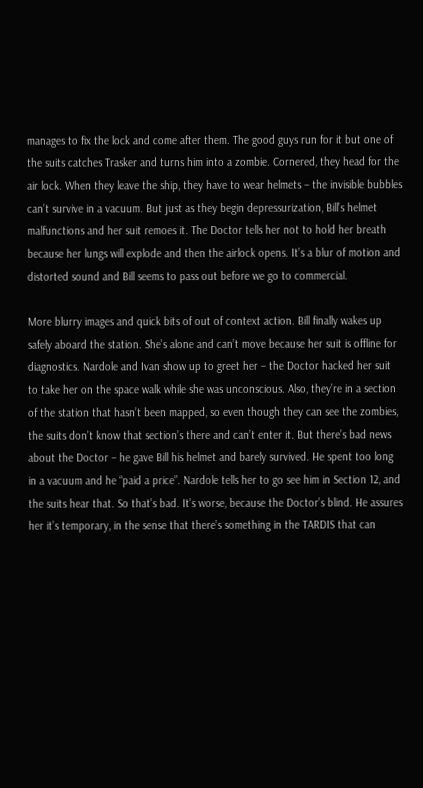manages to fix the lock and come after them. The good guys run for it but one of the suits catches Trasker and turns him into a zombie. Cornered, they head for the air lock. When they leave the ship, they have to wear helmets – the invisible bubbles can’t survive in a vacuum. But just as they begin depressurization, Bill’s helmet malfunctions and her suit remoes it. The Doctor tells her not to hold her breath because her lungs will explode and then the airlock opens. It’s a blur of motion and distorted sound and Bill seems to pass out before we go to commercial.

More blurry images and quick bits of out of context action. Bill finally wakes up safely aboard the station. She’s alone and can’t move because her suit is offline for diagnostics. Nardole and Ivan show up to greet her – the Doctor hacked her suit to take her on the space walk while she was unconscious. Also, they’re in a section of the station that hasn’t been mapped, so even though they can see the zombies, the suits don’t know that section’s there and can’t enter it. But there’s bad news about the Doctor – he gave Bill his helmet and barely survived. He spent too long in a vacuum and he “paid a price”. Nardole tells her to go see him in Section 12, and the suits hear that. So that’s bad. It’s worse, because the Doctor’s blind. He assures her it’s temporary, in the sense that there’s something in the TARDIS that can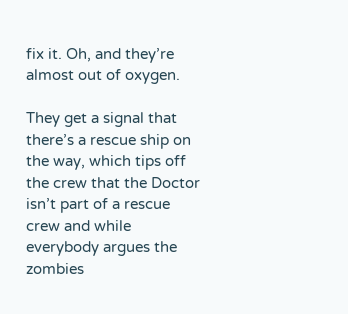fix it. Oh, and they’re almost out of oxygen.

They get a signal that there’s a rescue ship on the way, which tips off the crew that the Doctor isn’t part of a rescue crew and while everybody argues the zombies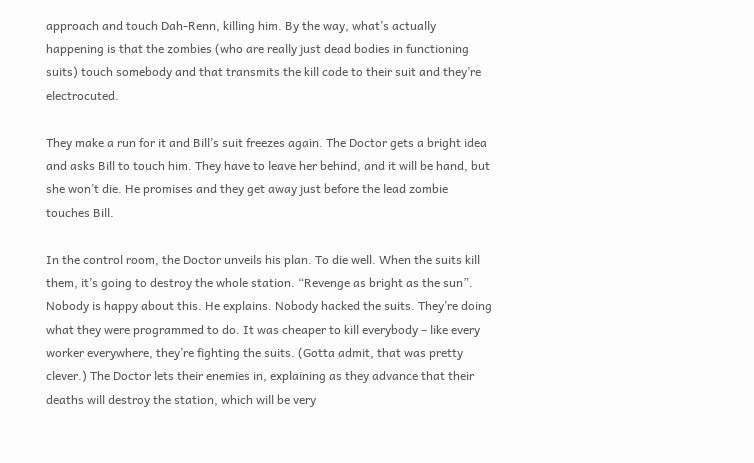approach and touch Dah-Renn, killing him. By the way, what’s actually happening is that the zombies (who are really just dead bodies in functioning suits) touch somebody and that transmits the kill code to their suit and they’re electrocuted.

They make a run for it and Bill’s suit freezes again. The Doctor gets a bright idea and asks Bill to touch him. They have to leave her behind, and it will be hand, but she won’t die. He promises and they get away just before the lead zombie touches Bill.

In the control room, the Doctor unveils his plan. To die well. When the suits kill them, it’s going to destroy the whole station. “Revenge as bright as the sun”. Nobody is happy about this. He explains. Nobody hacked the suits. They’re doing what they were programmed to do. It was cheaper to kill everybody – like every worker everywhere, they’re fighting the suits. (Gotta admit, that was pretty clever.) The Doctor lets their enemies in, explaining as they advance that their deaths will destroy the station, which will be very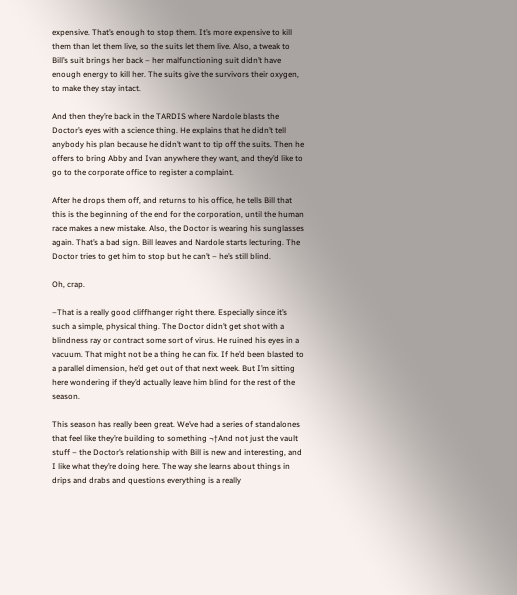expensive. That’s enough to stop them. It’s more expensive to kill them than let them live, so the suits let them live. Also, a tweak to Bill’s suit brings her back – her malfunctioning suit didn’t have enough energy to kill her. The suits give the survivors their oxygen, to make they stay intact.

And then they’re back in the TARDIS where Nardole blasts the Doctor’s eyes with a science thing. He explains that he didn’t tell anybody his plan because he didn’t want to tip off the suits. Then he offers to bring Abby and Ivan anywhere they want, and they’d like to go to the corporate office to register a complaint.

After he drops them off, and returns to his office, he tells Bill that this is the beginning of the end for the corporation, until the human race makes a new mistake. Also, the Doctor is wearing his sunglasses again. That’s a bad sign. Bill leaves and Nardole starts lecturing. The Doctor tries to get him to stop but he can’t – he’s still blind.

Oh, crap.

–That is a really good cliffhanger right there. Especially since it’s such a simple, physical thing. The Doctor didn’t get shot with a blindness ray or contract some sort of virus. He ruined his eyes in a vacuum. That might not be a thing he can fix. If he’d been blasted to a parallel dimension, he’d get out of that next week. But I’m sitting here wondering if they’d actually leave him blind for the rest of the season.

This season has really been great. We’ve had a series of standalones that feel like they’re building to something ¬†And not just the vault stuff – the Doctor’s relationship with Bill is new and interesting, and I like what they’re doing here. The way she learns about things in drips and drabs and questions everything is a really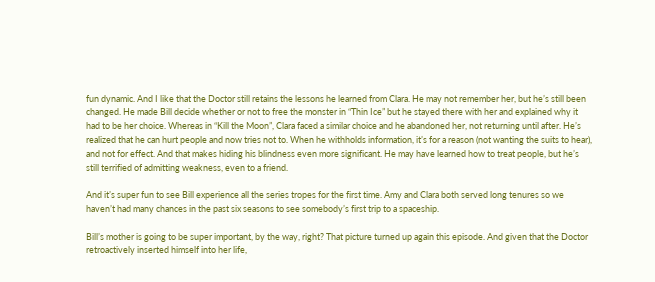fun dynamic. And I like that the Doctor still retains the lessons he learned from Clara. He may not remember her, but he’s still been changed. He made Bill decide whether or not to free the monster in “Thin Ice” but he stayed there with her and explained why it had to be her choice. Whereas in “Kill the Moon”, Clara faced a similar choice and he abandoned her, not returning until after. He’s realized that he can hurt people and now tries not to. When he withholds information, it’s for a reason (not wanting the suits to hear), and not for effect. And that makes hiding his blindness even more significant. He may have learned how to treat people, but he’s still terrified of admitting weakness, even to a friend.

And it’s super fun to see Bill experience all the series tropes for the first time. Amy and Clara both served long tenures so we haven’t had many chances in the past six seasons to see somebody’s first trip to a spaceship.

Bill’s mother is going to be super important, by the way, right? That picture turned up again this episode. And given that the Doctor retroactively inserted himself into her life,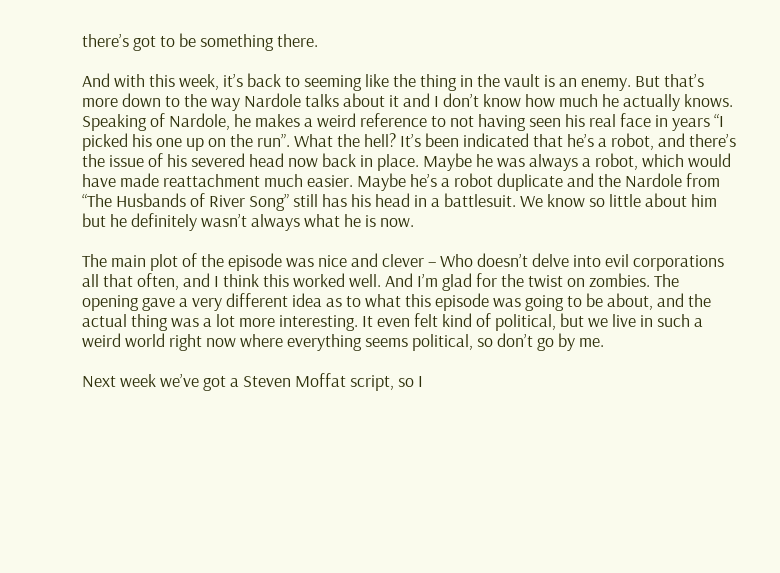there’s got to be something there.

And with this week, it’s back to seeming like the thing in the vault is an enemy. But that’s more down to the way Nardole talks about it and I don’t know how much he actually knows. Speaking of Nardole, he makes a weird reference to not having seen his real face in years “I picked his one up on the run”. What the hell? It’s been indicated that he’s a robot, and there’s the issue of his severed head now back in place. Maybe he was always a robot, which would have made reattachment much easier. Maybe he’s a robot duplicate and the Nardole from “The Husbands of River Song” still has his head in a battlesuit. We know so little about him but he definitely wasn’t always what he is now.

The main plot of the episode was nice and clever – Who doesn’t delve into evil corporations all that often, and I think this worked well. And I’m glad for the twist on zombies. The opening gave a very different idea as to what this episode was going to be about, and the actual thing was a lot more interesting. It even felt kind of political, but we live in such a weird world right now where everything seems political, so don’t go by me.

Next week we’ve got a Steven Moffat script, so I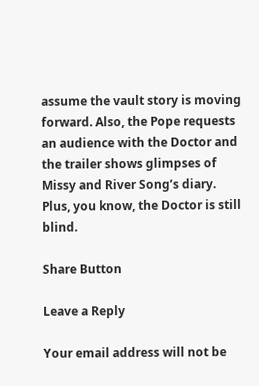assume the vault story is moving forward. Also, the Pope requests an audience with the Doctor and the trailer shows glimpses of Missy and River Song’s diary. Plus, you know, the Doctor is still blind.

Share Button

Leave a Reply

Your email address will not be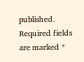published. Required fields are marked *